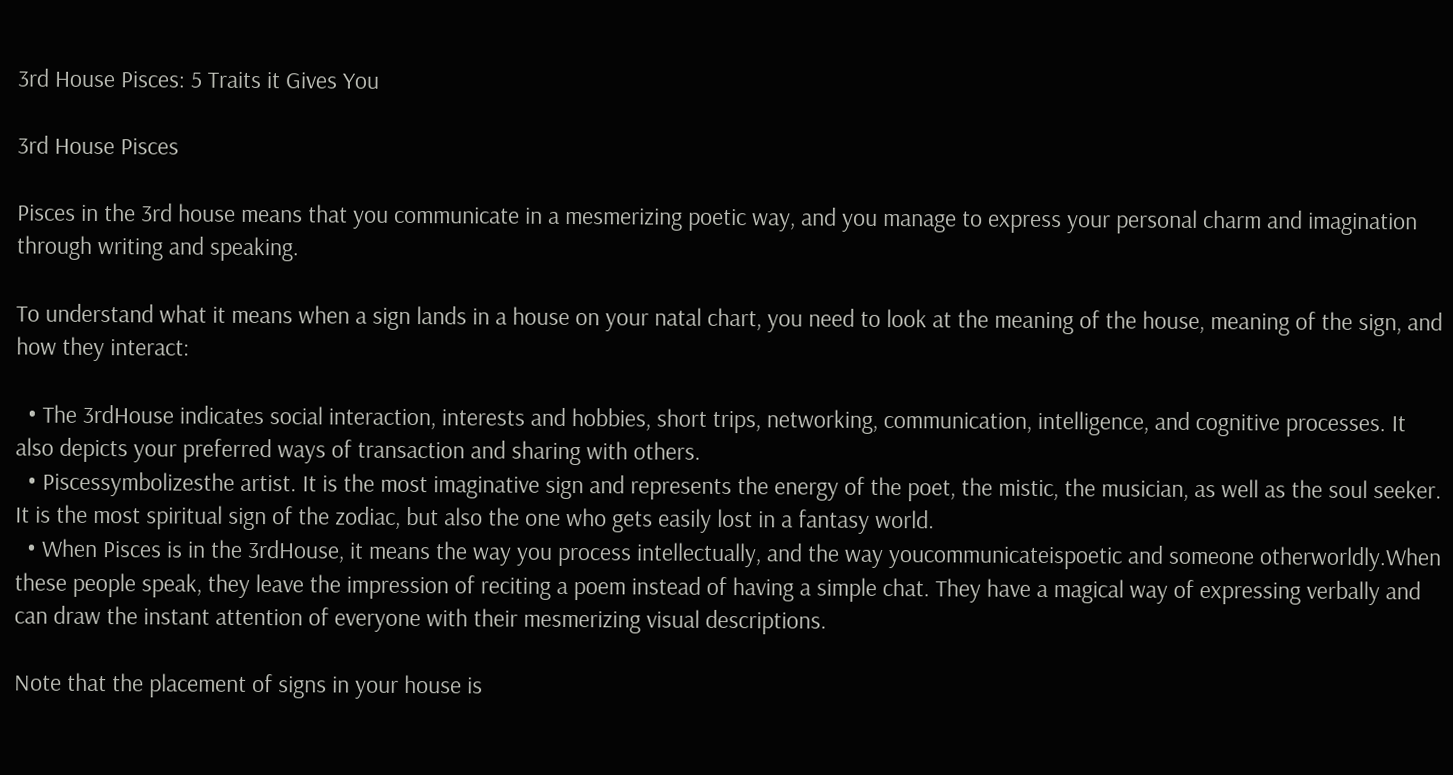3rd House Pisces: 5 Traits it Gives You

3rd House Pisces

Pisces in the 3rd house means that you communicate in a mesmerizing poetic way, and you manage to express your personal charm and imagination through writing and speaking.

To understand what it means when a sign lands in a house on your natal chart, you need to look at the meaning of the house, meaning of the sign, and how they interact:

  • The 3rdHouse indicates social interaction, interests and hobbies, short trips, networking, communication, intelligence, and cognitive processes. It also depicts your preferred ways of transaction and sharing with others.
  • Piscessymbolizesthe artist. It is the most imaginative sign and represents the energy of the poet, the mistic, the musician, as well as the soul seeker. It is the most spiritual sign of the zodiac, but also the one who gets easily lost in a fantasy world.
  • When Pisces is in the 3rdHouse, it means the way you process intellectually, and the way youcommunicateispoetic and someone otherworldly.When these people speak, they leave the impression of reciting a poem instead of having a simple chat. They have a magical way of expressing verbally and can draw the instant attention of everyone with their mesmerizing visual descriptions.

Note that the placement of signs in your house is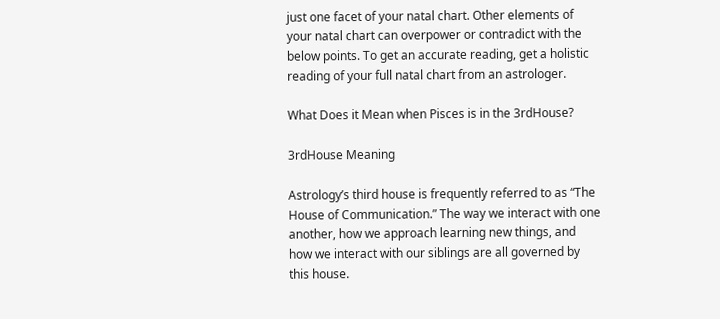just one facet of your natal chart. Other elements of your natal chart can overpower or contradict with the below points. To get an accurate reading, get a holistic reading of your full natal chart from an astrologer.

What Does it Mean when Pisces is in the 3rdHouse?

3rdHouse Meaning

Astrology’s third house is frequently referred to as “The House of Communication.” The way we interact with one another, how we approach learning new things, and how we interact with our siblings are all governed by this house.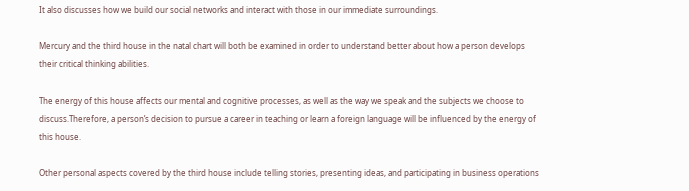It also discusses how we build our social networks and interact with those in our immediate surroundings.

Mercury and the third house in the natal chart will both be examined in order to understand better about how a person develops their critical thinking abilities.

The energy of this house affects our mental and cognitive processes, as well as the way we speak and the subjects we choose to discuss.Therefore, a person’s decision to pursue a career in teaching or learn a foreign language will be influenced by the energy of this house.

Other personal aspects covered by the third house include telling stories, presenting ideas, and participating in business operations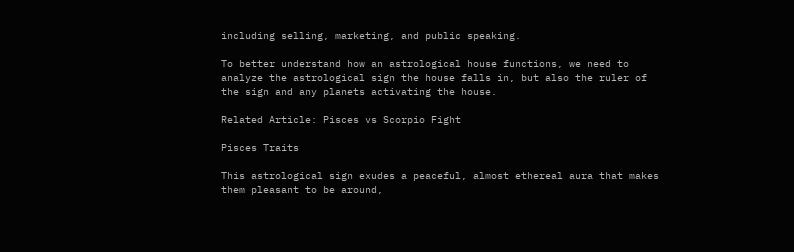including selling, marketing, and public speaking.

To better understand how an astrological house functions, we need to analyze the astrological sign the house falls in, but also the ruler of the sign and any planets activating the house.

Related Article: Pisces vs Scorpio Fight

Pisces Traits

This astrological sign exudes a peaceful, almost ethereal aura that makes them pleasant to be around,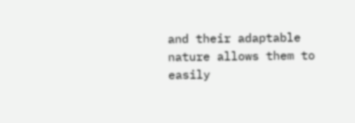and their adaptable nature allows them to easily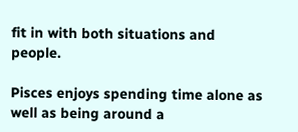fit in with both situations and people.

Pisces enjoys spending time alone as well as being around a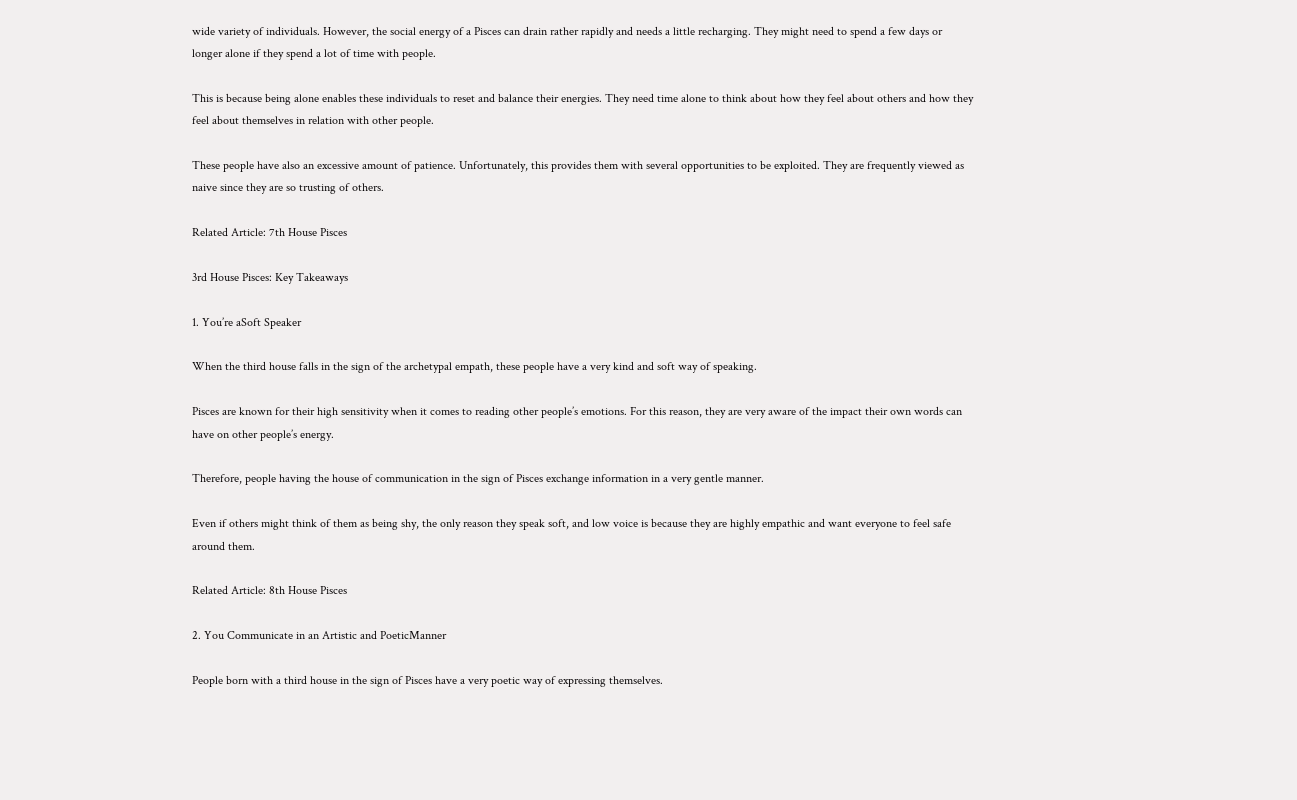wide variety of individuals. However, the social energy of a Pisces can drain rather rapidly and needs a little recharging. They might need to spend a few days or longer alone if they spend a lot of time with people.

This is because being alone enables these individuals to reset and balance their energies. They need time alone to think about how they feel about others and how they feel about themselves in relation with other people.

These people have also an excessive amount of patience. Unfortunately, this provides them with several opportunities to be exploited. They are frequently viewed as naive since they are so trusting of others.

Related Article: 7th House Pisces

3rd House Pisces: Key Takeaways

1. You’re aSoft Speaker

When the third house falls in the sign of the archetypal empath, these people have a very kind and soft way of speaking.

Pisces are known for their high sensitivity when it comes to reading other people’s emotions. For this reason, they are very aware of the impact their own words can have on other people’s energy.

Therefore, people having the house of communication in the sign of Pisces exchange information in a very gentle manner.

Even if others might think of them as being shy, the only reason they speak soft, and low voice is because they are highly empathic and want everyone to feel safe around them.

Related Article: 8th House Pisces

2. You Communicate in an Artistic and PoeticManner

People born with a third house in the sign of Pisces have a very poetic way of expressing themselves.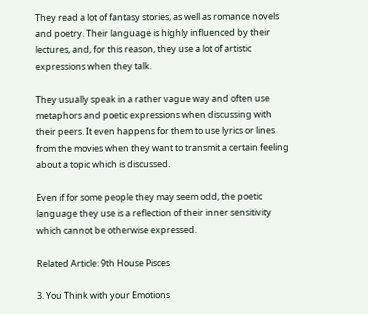They read a lot of fantasy stories, as well as romance novels and poetry. Their language is highly influenced by their lectures, and, for this reason, they use a lot of artistic expressions when they talk.

They usually speak in a rather vague way and often use metaphors and poetic expressions when discussing with their peers. It even happens for them to use lyrics or lines from the movies when they want to transmit a certain feeling about a topic which is discussed.

Even if for some people they may seem odd, the poetic language they use is a reflection of their inner sensitivity which cannot be otherwise expressed.

Related Article: 9th House Pisces

3. You Think with your Emotions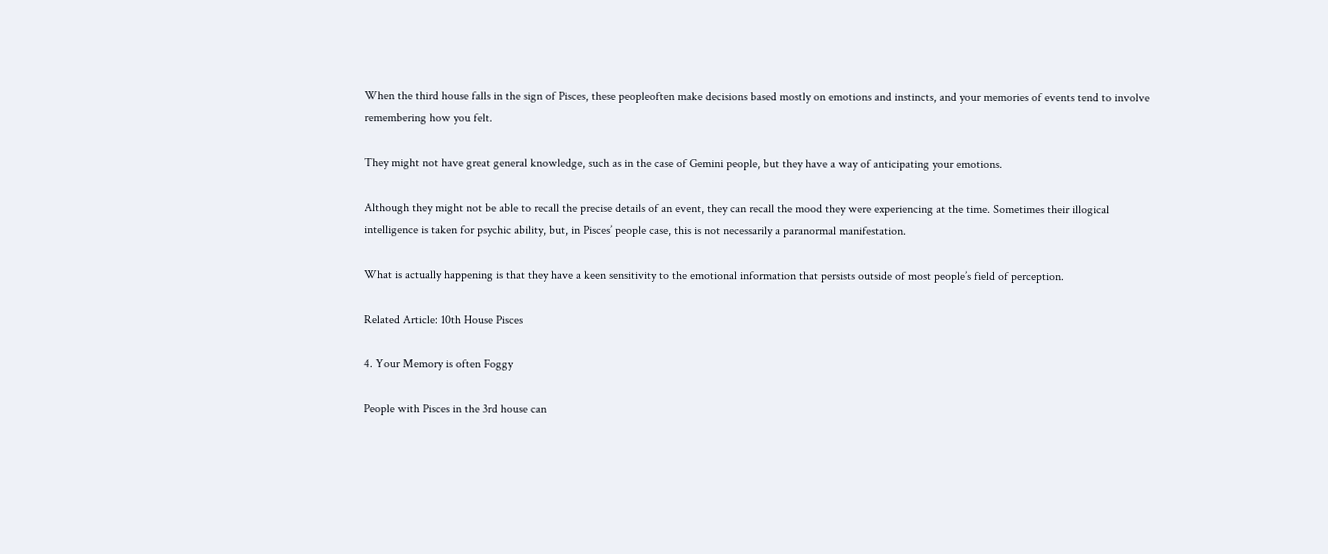When the third house falls in the sign of Pisces, these peopleoften make decisions based mostly on emotions and instincts, and your memories of events tend to involve remembering how you felt.

They might not have great general knowledge, such as in the case of Gemini people, but they have a way of anticipating your emotions.

Although they might not be able to recall the precise details of an event, they can recall the mood they were experiencing at the time. Sometimes their illogical intelligence is taken for psychic ability, but, in Pisces’ people case, this is not necessarily a paranormal manifestation.

What is actually happening is that they have a keen sensitivity to the emotional information that persists outside of most people’s field of perception.

Related Article: 10th House Pisces

4. Your Memory is often Foggy

People with Pisces in the 3rd house can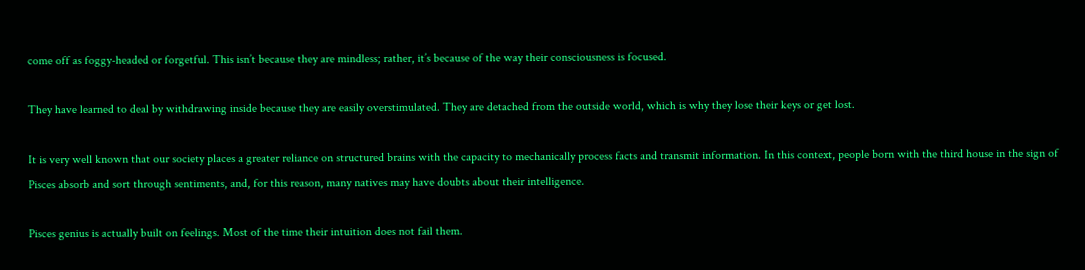come off as foggy-headed or forgetful. This isn’t because they are mindless; rather, it’s because of the way their consciousness is focused.

They have learned to deal by withdrawing inside because they are easily overstimulated. They are detached from the outside world, which is why they lose their keys or get lost.

It is very well known that our society places a greater reliance on structured brains with the capacity to mechanically process facts and transmit information. In this context, people born with the third house in the sign of Pisces absorb and sort through sentiments, and, for this reason, many natives may have doubts about their intelligence.

Pisces genius is actually built on feelings. Most of the time their intuition does not fail them.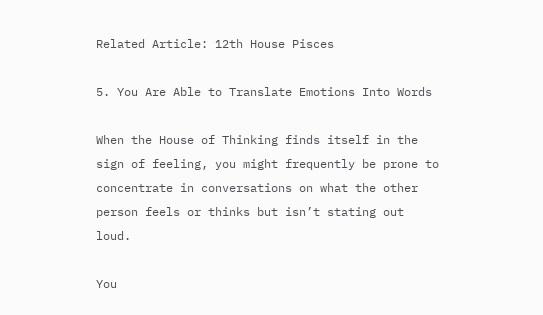Related Article: 12th House Pisces

5. You Are Able to Translate Emotions Into Words

When the House of Thinking finds itself in the sign of feeling, you might frequently be prone to concentrate in conversations on what the other person feels or thinks but isn’t stating out loud.

You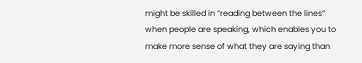might be skilled in “reading between the lines” when people are speaking, which enables you to make more sense of what they are saying than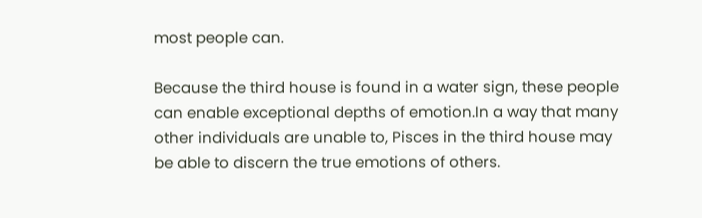most people can.

Because the third house is found in a water sign, these people can enable exceptional depths of emotion.In a way that many other individuals are unable to, Pisces in the third house may be able to discern the true emotions of others.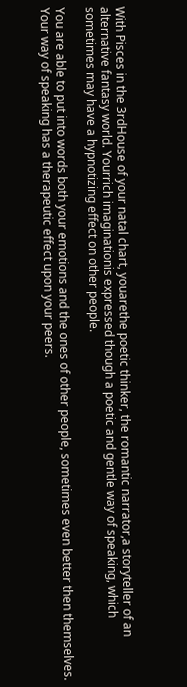With Pisces in the 3rdHouse of your natal chart, youarethe poetic thinker, the romantic narrator,a storyteller of an alternative fantasy world. Yourrich imaginationis expressed though a poetic and gentle way of speaking, which sometimes may have a hypnotizing effect on other people.

You are able to put into words both your emotions and the ones of other people, sometimes even better then themselves. Your way of speaking has a therapeutic effect upon your peers.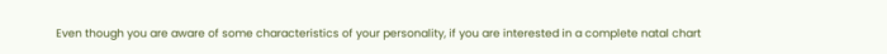Even though you are aware of some characteristics of your personality, if you are interested in a complete natal chart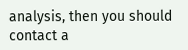analysis, then you should contact a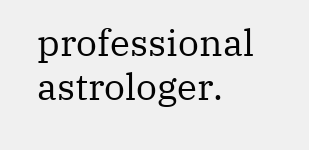professional astrologer.